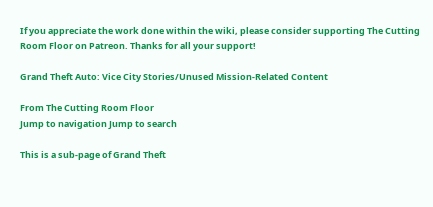If you appreciate the work done within the wiki, please consider supporting The Cutting Room Floor on Patreon. Thanks for all your support!

Grand Theft Auto: Vice City Stories/Unused Mission-Related Content

From The Cutting Room Floor
Jump to navigation Jump to search

This is a sub-page of Grand Theft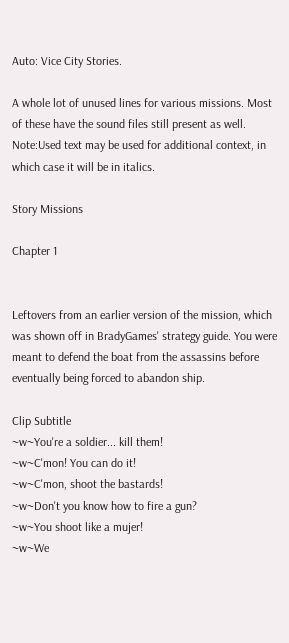Auto: Vice City Stories.

A whole lot of unused lines for various missions. Most of these have the sound files still present as well.
Note:Used text may be used for additional context, in which case it will be in italics.

Story Missions

Chapter 1


Leftovers from an earlier version of the mission, which was shown off in BradyGames' strategy guide. You were meant to defend the boat from the assassins before eventually being forced to abandon ship.

Clip Subtitle
~w~You're a soldier... kill them!
~w~C'mon! You can do it!
~w~C'mon, shoot the bastards!
~w~Don't you know how to fire a gun?
~w~You shoot like a mujer!
~w~We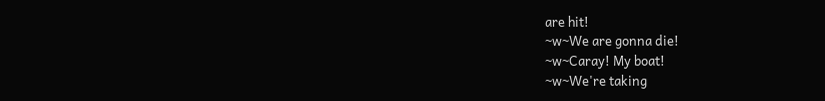are hit!
~w~We are gonna die!
~w~Caray! My boat!
~w~We're taking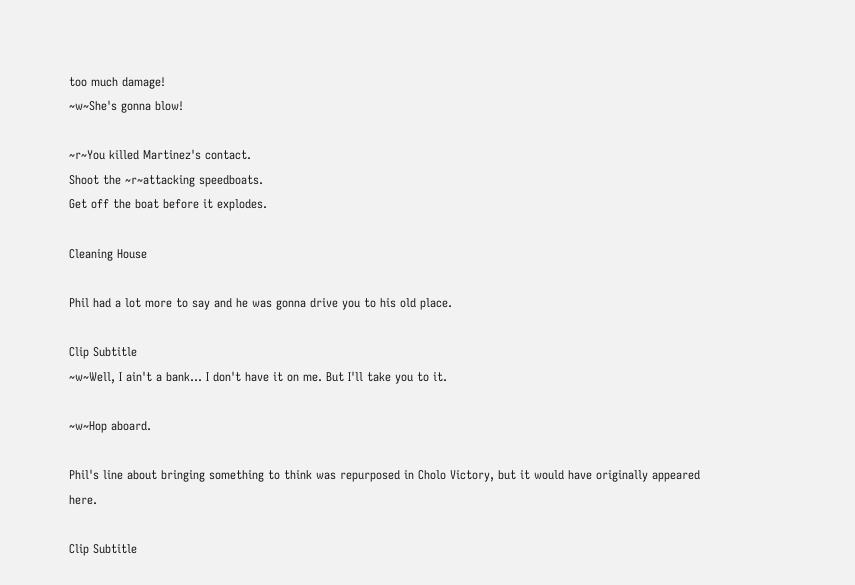too much damage!
~w~She's gonna blow!

~r~You killed Martinez's contact.
Shoot the ~r~attacking speedboats.
Get off the boat before it explodes.

Cleaning House

Phil had a lot more to say and he was gonna drive you to his old place.

Clip Subtitle
~w~Well, I ain't a bank... I don't have it on me. But I'll take you to it.

~w~Hop aboard.

Phil's line about bringing something to think was repurposed in Cholo Victory, but it would have originally appeared here.

Clip Subtitle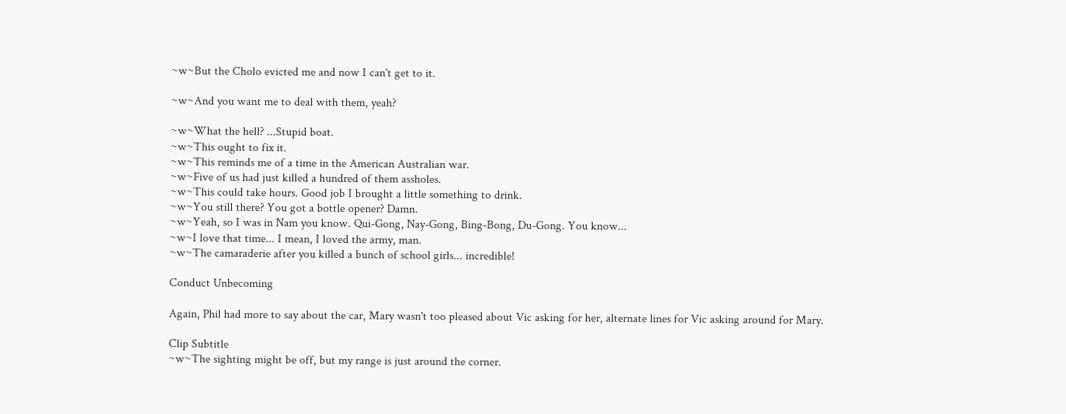~w~But the Cholo evicted me and now I can't get to it.

~w~And you want me to deal with them, yeah?

~w~What the hell? ...Stupid boat.
~w~This ought to fix it.
~w~This reminds me of a time in the American Australian war.
~w~Five of us had just killed a hundred of them assholes.
~w~This could take hours. Good job I brought a little something to drink.
~w~You still there? You got a bottle opener? Damn.
~w~Yeah, so I was in Nam you know. Qui-Gong, Nay-Gong, Bing-Bong, Du-Gong. You know...
~w~I love that time... I mean, I loved the army, man.
~w~The camaraderie after you killed a bunch of school girls... incredible!

Conduct Unbecoming

Again, Phil had more to say about the car, Mary wasn't too pleased about Vic asking for her, alternate lines for Vic asking around for Mary.

Clip Subtitle
~w~The sighting might be off, but my range is just around the corner.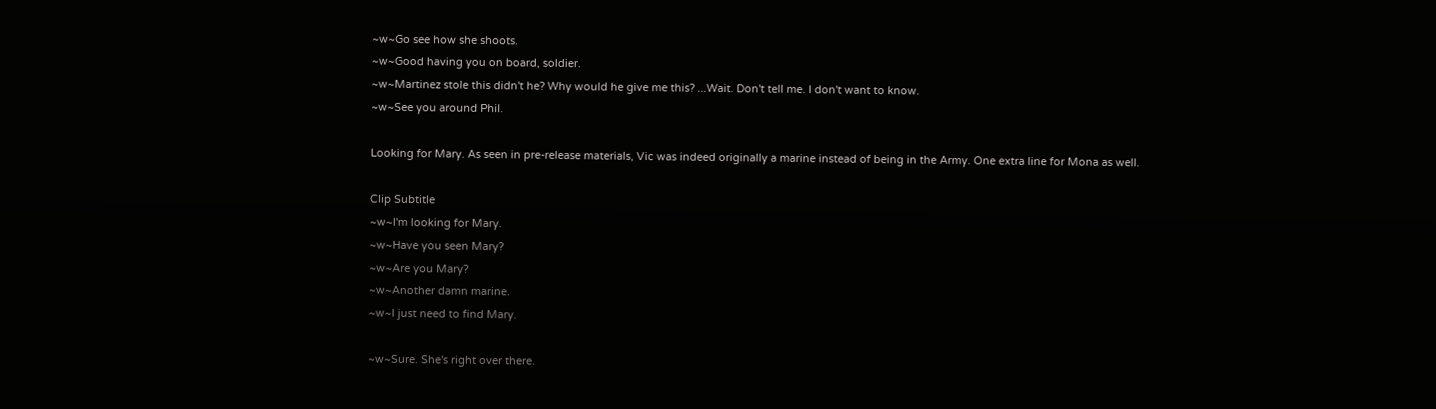~w~Go see how she shoots.
~w~Good having you on board, soldier.
~w~Martinez stole this didn't he? Why would he give me this? ...Wait. Don't tell me. I don't want to know.
~w~See you around Phil.

Looking for Mary. As seen in pre-release materials, Vic was indeed originally a marine instead of being in the Army. One extra line for Mona as well.

Clip Subtitle
~w~I'm looking for Mary.
~w~Have you seen Mary?
~w~Are you Mary?
~w~Another damn marine.
~w~I just need to find Mary.

~w~Sure. She's right over there.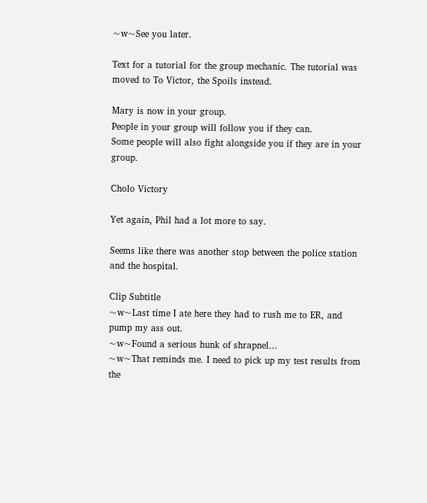~w~See you later.

Text for a tutorial for the group mechanic. The tutorial was moved to To Victor, the Spoils instead.

Mary is now in your group.
People in your group will follow you if they can.
Some people will also fight alongside you if they are in your group.

Cholo Victory

Yet again, Phil had a lot more to say.

Seems like there was another stop between the police station and the hospital.

Clip Subtitle
~w~Last time I ate here they had to rush me to ER, and pump my ass out.
~w~Found a serious hunk of shrapnel...
~w~That reminds me. I need to pick up my test results from the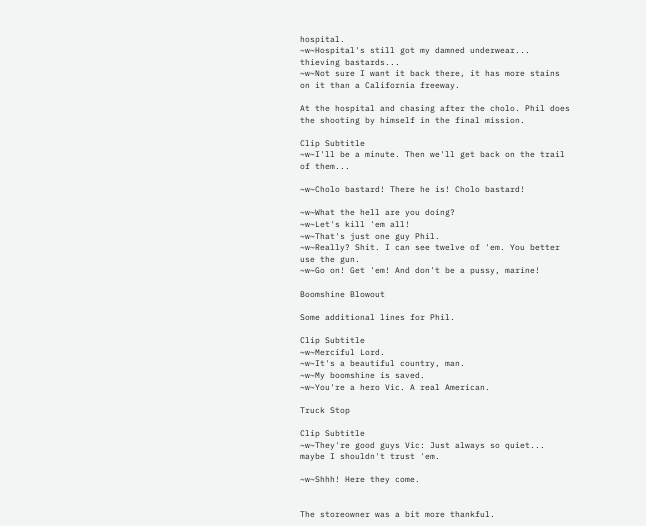hospital.
~w~Hospital's still got my damned underwear... thieving bastards...
~w~Not sure I want it back there, it has more stains on it than a California freeway.

At the hospital and chasing after the cholo. Phil does the shooting by himself in the final mission.

Clip Subtitle
~w~I'll be a minute. Then we'll get back on the trail of them...

~w~Cholo bastard! There he is! Cholo bastard!

~w~What the hell are you doing?
~w~Let's kill 'em all!
~w~That's just one guy Phil.
~w~Really? Shit. I can see twelve of 'em. You better use the gun.
~w~Go on! Get 'em! And don't be a pussy, marine!

Boomshine Blowout

Some additional lines for Phil.

Clip Subtitle
~w~Merciful Lord.
~w~It's a beautiful country, man.
~w~My boomshine is saved.
~w~You're a hero Vic. A real American.

Truck Stop

Clip Subtitle
~w~They're good guys Vic: Just always so quiet... maybe I shouldn't trust 'em.

~w~Shhh! Here they come.


The storeowner was a bit more thankful.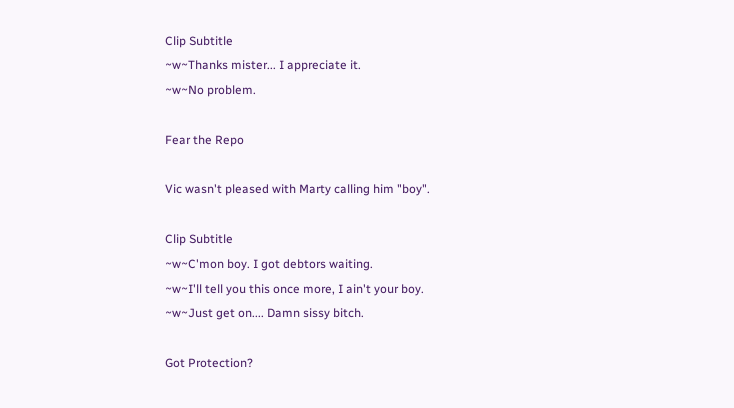Clip Subtitle
~w~Thanks mister... I appreciate it.
~w~No problem.

Fear the Repo

Vic wasn't pleased with Marty calling him "boy".

Clip Subtitle
~w~C'mon boy. I got debtors waiting.
~w~I'll tell you this once more, I ain't your boy.
~w~Just get on.... Damn sissy bitch.

Got Protection?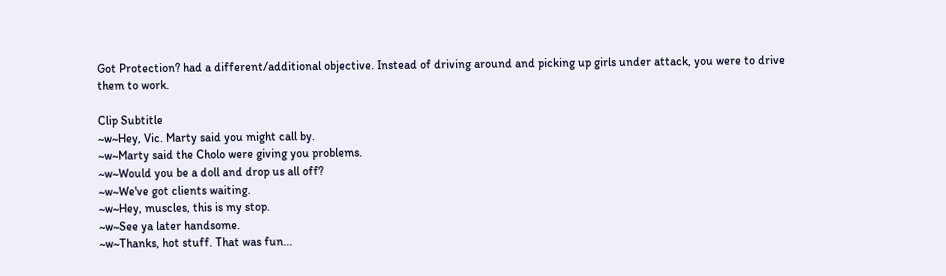Got Protection? had a different/additional objective. Instead of driving around and picking up girls under attack, you were to drive them to work.

Clip Subtitle
~w~Hey, Vic. Marty said you might call by.
~w~Marty said the Cholo were giving you problems.
~w~Would you be a doll and drop us all off?
~w~We've got clients waiting.
~w~Hey, muscles, this is my stop.
~w~See ya later handsome.
~w~Thanks, hot stuff. That was fun...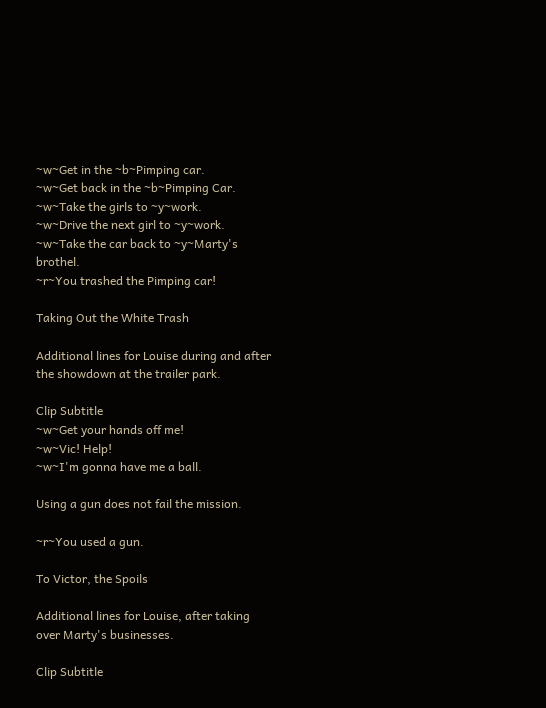~w~Get in the ~b~Pimping car.
~w~Get back in the ~b~Pimping Car.
~w~Take the girls to ~y~work.
~w~Drive the next girl to ~y~work.
~w~Take the car back to ~y~Marty's brothel.
~r~You trashed the Pimping car!

Taking Out the White Trash

Additional lines for Louise during and after the showdown at the trailer park.

Clip Subtitle
~w~Get your hands off me!
~w~Vic! Help!
~w~I'm gonna have me a ball.

Using a gun does not fail the mission.

~r~You used a gun.

To Victor, the Spoils

Additional lines for Louise, after taking over Marty's businesses.

Clip Subtitle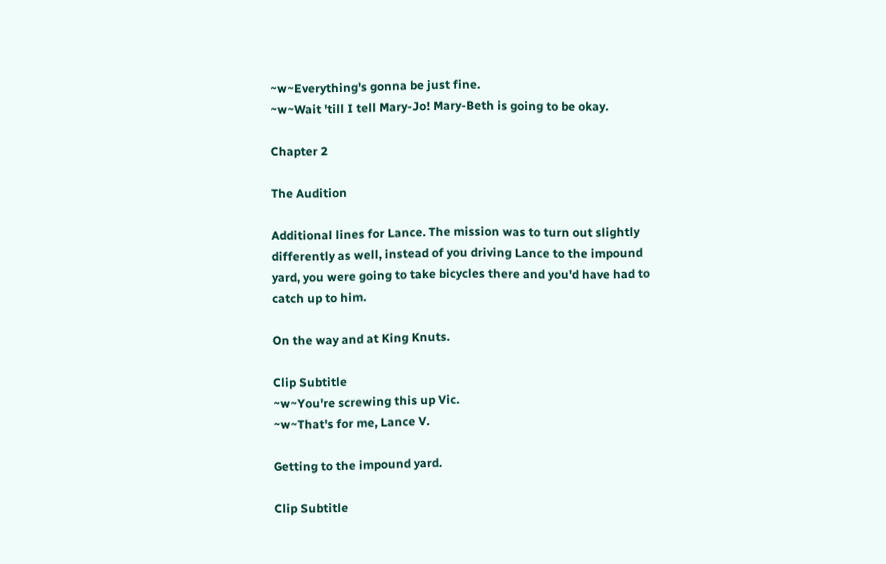~w~Everything's gonna be just fine.
~w~Wait 'till I tell Mary-Jo! Mary-Beth is going to be okay.

Chapter 2

The Audition

Additional lines for Lance. The mission was to turn out slightly differently as well, instead of you driving Lance to the impound yard, you were going to take bicycles there and you'd have had to catch up to him.

On the way and at King Knuts.

Clip Subtitle
~w~You're screwing this up Vic.
~w~That's for me, Lance V.

Getting to the impound yard.

Clip Subtitle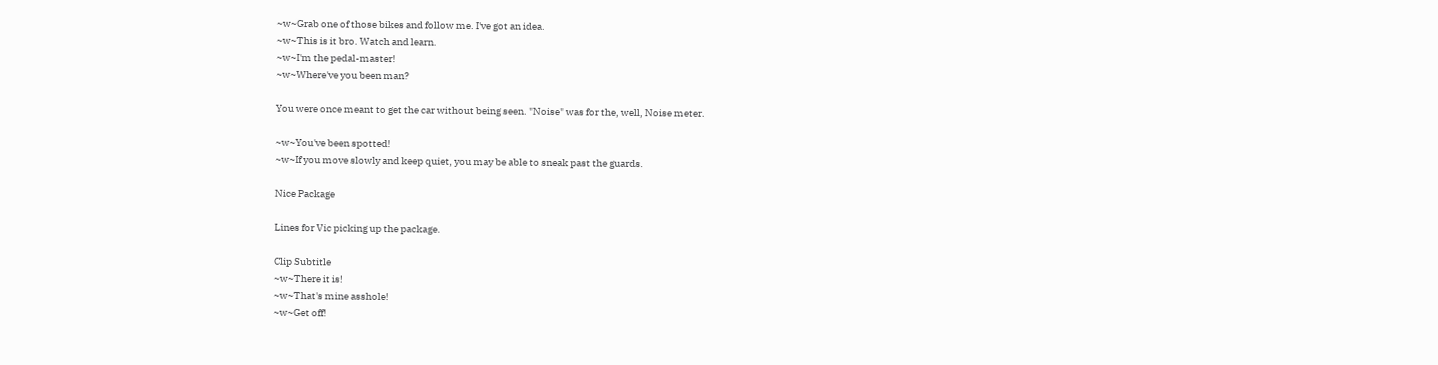~w~Grab one of those bikes and follow me. I've got an idea.
~w~This is it bro. Watch and learn.
~w~I'm the pedal-master!
~w~Where've you been man?

You were once meant to get the car without being seen. "Noise" was for the, well, Noise meter.

~w~You've been spotted!
~w~If you move slowly and keep quiet, you may be able to sneak past the guards.

Nice Package

Lines for Vic picking up the package.

Clip Subtitle
~w~There it is!
~w~That's mine asshole!
~w~Get off!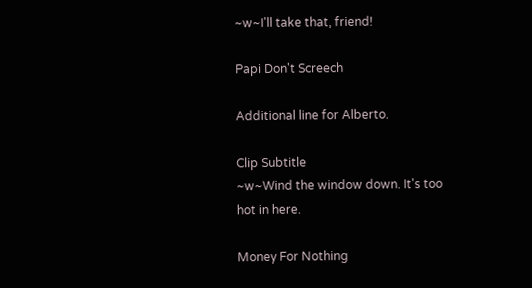~w~I'll take that, friend!

Papi Don't Screech

Additional line for Alberto.

Clip Subtitle
~w~Wind the window down. It's too hot in here.

Money For Nothing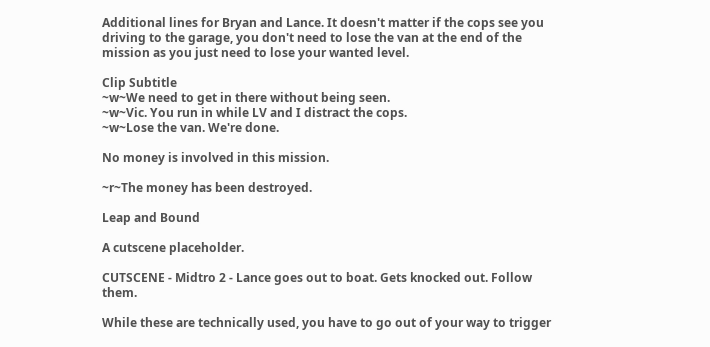Additional lines for Bryan and Lance. It doesn't matter if the cops see you driving to the garage, you don't need to lose the van at the end of the mission as you just need to lose your wanted level.

Clip Subtitle
~w~We need to get in there without being seen.
~w~Vic. You run in while LV and I distract the cops.
~w~Lose the van. We're done.

No money is involved in this mission.

~r~The money has been destroyed.

Leap and Bound

A cutscene placeholder.

CUTSCENE - Midtro 2 - Lance goes out to boat. Gets knocked out. Follow them.

While these are technically used, you have to go out of your way to trigger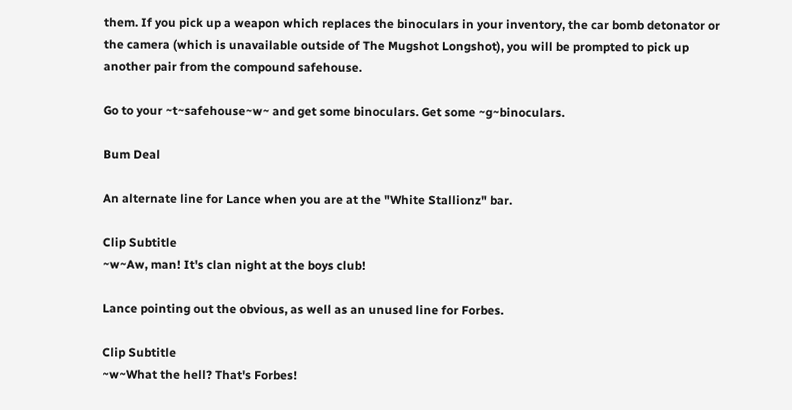them. If you pick up a weapon which replaces the binoculars in your inventory, the car bomb detonator or the camera (which is unavailable outside of The Mugshot Longshot), you will be prompted to pick up another pair from the compound safehouse.

Go to your ~t~safehouse~w~ and get some binoculars. Get some ~g~binoculars.

Bum Deal

An alternate line for Lance when you are at the "White Stallionz" bar.

Clip Subtitle
~w~Aw, man! It's clan night at the boys club!

Lance pointing out the obvious, as well as an unused line for Forbes.

Clip Subtitle
~w~What the hell? That's Forbes!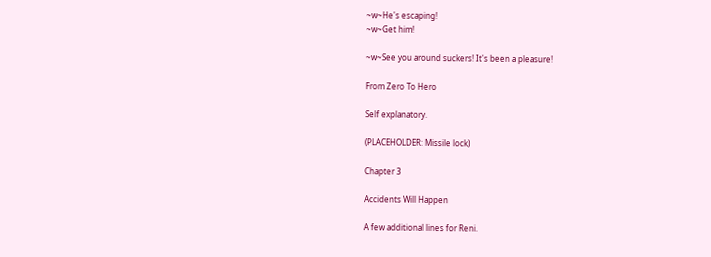~w~He's escaping!
~w~Get him!

~w~See you around suckers! It's been a pleasure!

From Zero To Hero

Self explanatory.

(PLACEHOLDER: Missile lock)

Chapter 3

Accidents Will Happen

A few additional lines for Reni.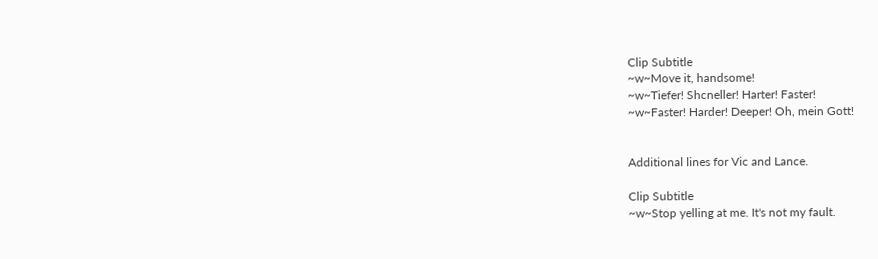Clip Subtitle
~w~Move it, handsome!
~w~Tiefer! Shcneller! Harter! Faster!
~w~Faster! Harder! Deeper! Oh, mein Gott!


Additional lines for Vic and Lance.

Clip Subtitle
~w~Stop yelling at me. It's not my fault.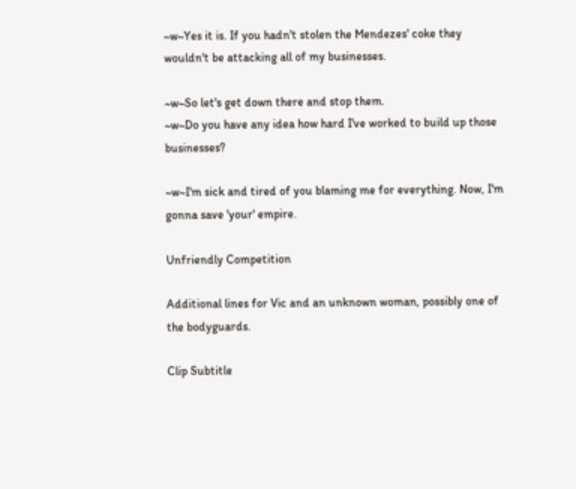~w~Yes it is. If you hadn't stolen the Mendezes' coke they wouldn't be attacking all of my businesses.

~w~So let's get down there and stop them.
~w~Do you have any idea how hard I've worked to build up those businesses?

~w~I'm sick and tired of you blaming me for everything. Now, I'm gonna save 'your' empire.

Unfriendly Competition

Additional lines for Vic and an unknown woman, possibly one of the bodyguards.

Clip Subtitle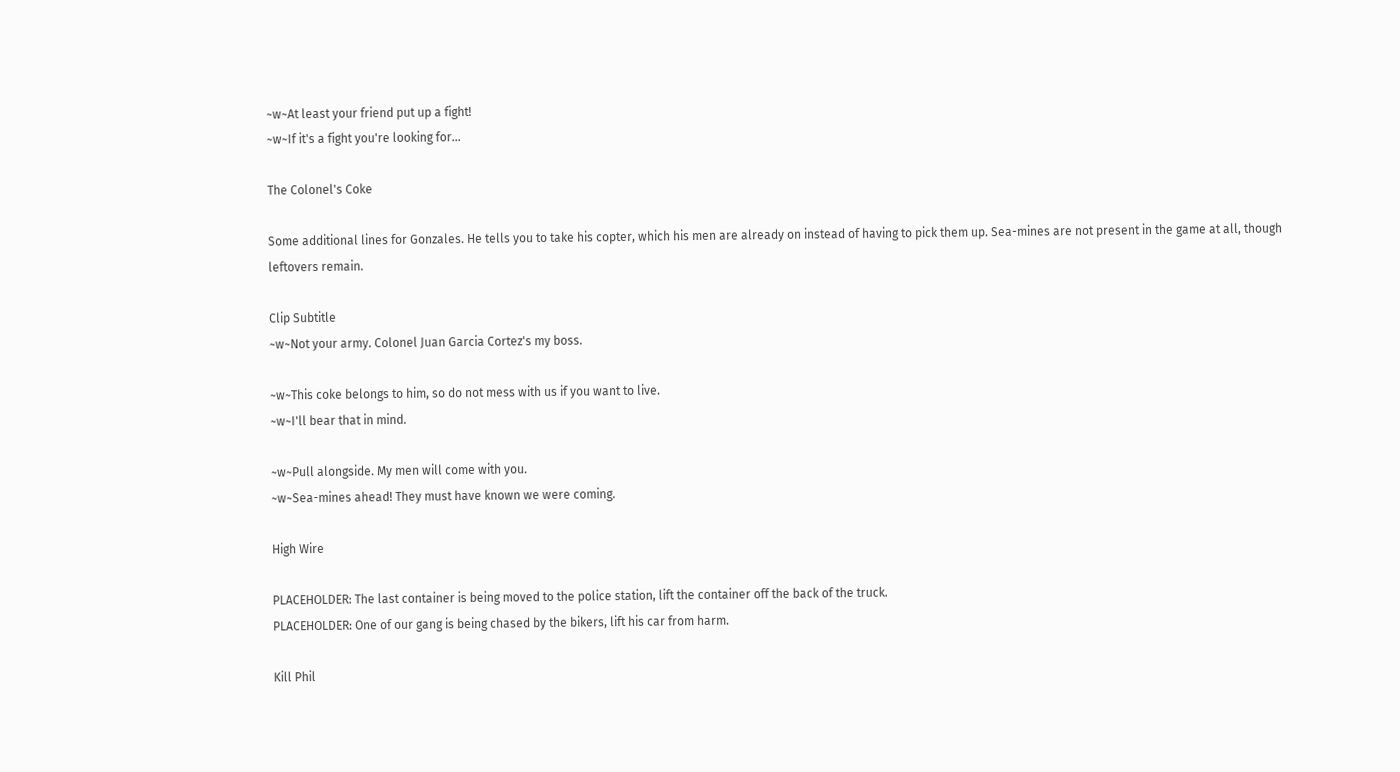~w~At least your friend put up a fight!
~w~If it's a fight you're looking for...

The Colonel's Coke

Some additional lines for Gonzales. He tells you to take his copter, which his men are already on instead of having to pick them up. Sea-mines are not present in the game at all, though leftovers remain.

Clip Subtitle
~w~Not your army. Colonel Juan Garcia Cortez's my boss.

~w~This coke belongs to him, so do not mess with us if you want to live.
~w~I'll bear that in mind.

~w~Pull alongside. My men will come with you.
~w~Sea-mines ahead! They must have known we were coming.

High Wire

PLACEHOLDER: The last container is being moved to the police station, lift the container off the back of the truck.
PLACEHOLDER: One of our gang is being chased by the bikers, lift his car from harm.

Kill Phil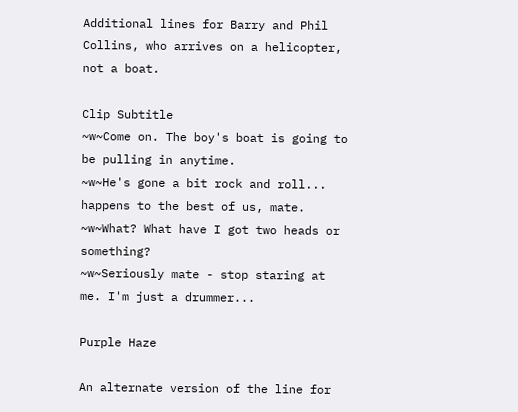Additional lines for Barry and Phil Collins, who arrives on a helicopter, not a boat.

Clip Subtitle
~w~Come on. The boy's boat is going to be pulling in anytime.
~w~He's gone a bit rock and roll... happens to the best of us, mate.
~w~What? What have I got two heads or something?
~w~Seriously mate - stop staring at me. I'm just a drummer...

Purple Haze

An alternate version of the line for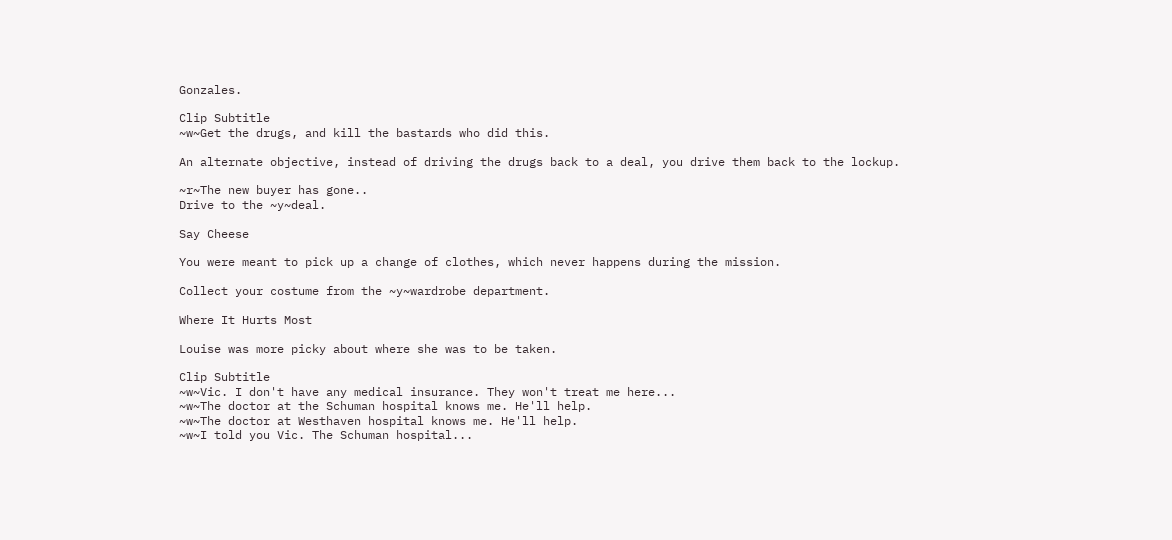Gonzales.

Clip Subtitle
~w~Get the drugs, and kill the bastards who did this.

An alternate objective, instead of driving the drugs back to a deal, you drive them back to the lockup.

~r~The new buyer has gone..
Drive to the ~y~deal.

Say Cheese

You were meant to pick up a change of clothes, which never happens during the mission.

Collect your costume from the ~y~wardrobe department.

Where It Hurts Most

Louise was more picky about where she was to be taken.

Clip Subtitle
~w~Vic. I don't have any medical insurance. They won't treat me here...
~w~The doctor at the Schuman hospital knows me. He'll help.
~w~The doctor at Westhaven hospital knows me. He'll help.
~w~I told you Vic. The Schuman hospital...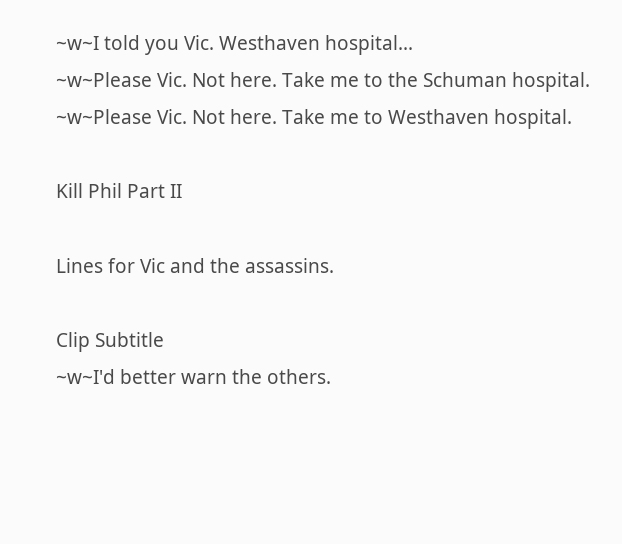~w~I told you Vic. Westhaven hospital...
~w~Please Vic. Not here. Take me to the Schuman hospital.
~w~Please Vic. Not here. Take me to Westhaven hospital.

Kill Phil Part II

Lines for Vic and the assassins.

Clip Subtitle
~w~I'd better warn the others.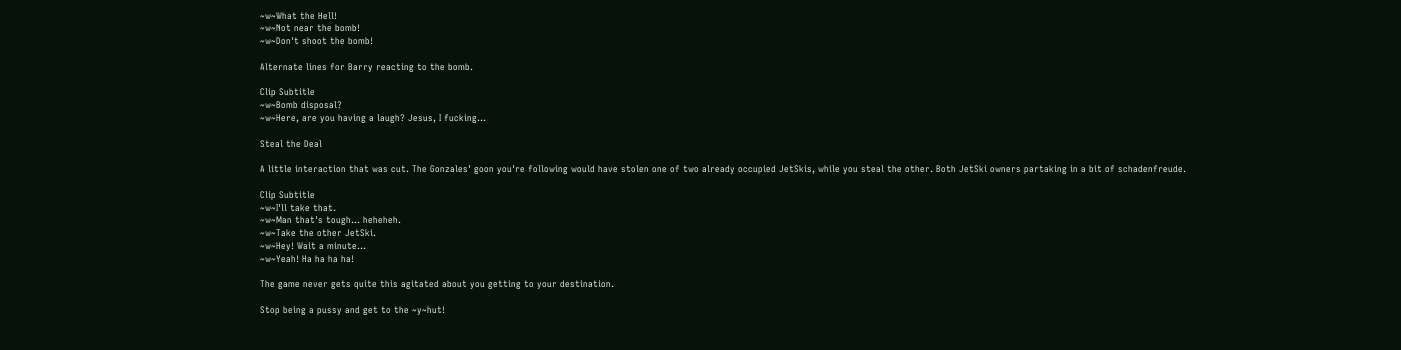~w~What the Hell!
~w~Not near the bomb!
~w~Don't shoot the bomb!

Alternate lines for Barry reacting to the bomb.

Clip Subtitle
~w~Bomb disposal?
~w~Here, are you having a laugh? Jesus, I fucking...

Steal the Deal

A little interaction that was cut. The Gonzales' goon you're following would have stolen one of two already occupied JetSkis, while you steal the other. Both JetSki owners partaking in a bit of schadenfreude.

Clip Subtitle
~w~I'll take that.
~w~Man that's tough... heheheh.
~w~Take the other JetSki.
~w~Hey! Wait a minute...
~w~Yeah! Ha ha ha ha!

The game never gets quite this agitated about you getting to your destination.

Stop being a pussy and get to the ~y~hut!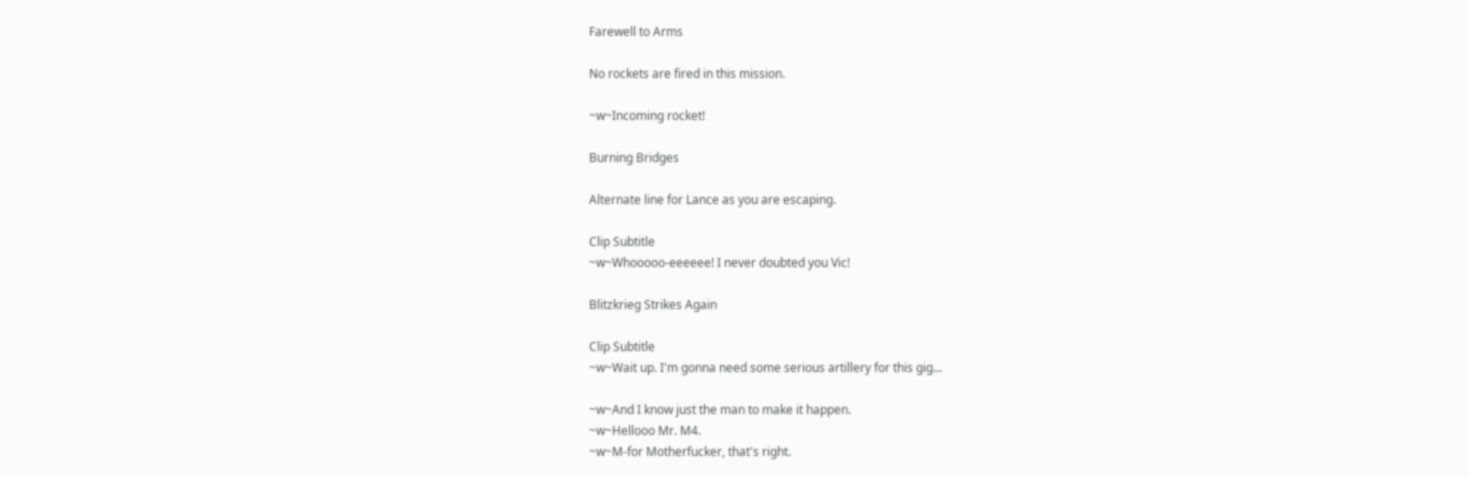Farewell to Arms

No rockets are fired in this mission.

~w~Incoming rocket!

Burning Bridges

Alternate line for Lance as you are escaping.

Clip Subtitle
~w~Whooooo-eeeeee! I never doubted you Vic!

Blitzkrieg Strikes Again

Clip Subtitle
~w~Wait up. I'm gonna need some serious artillery for this gig...

~w~And I know just the man to make it happen.
~w~Hellooo Mr. M4.
~w~M-for Motherfucker, that's right.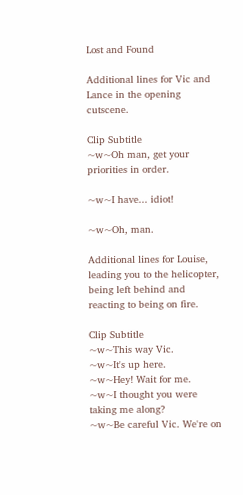Lost and Found

Additional lines for Vic and Lance in the opening cutscene.

Clip Subtitle
~w~Oh man, get your priorities in order.

~w~I have... idiot!

~w~Oh, man.

Additional lines for Louise, leading you to the helicopter, being left behind and reacting to being on fire.

Clip Subtitle
~w~This way Vic.
~w~It's up here.
~w~Hey! Wait for me.
~w~I thought you were taking me along?
~w~Be careful Vic. We're on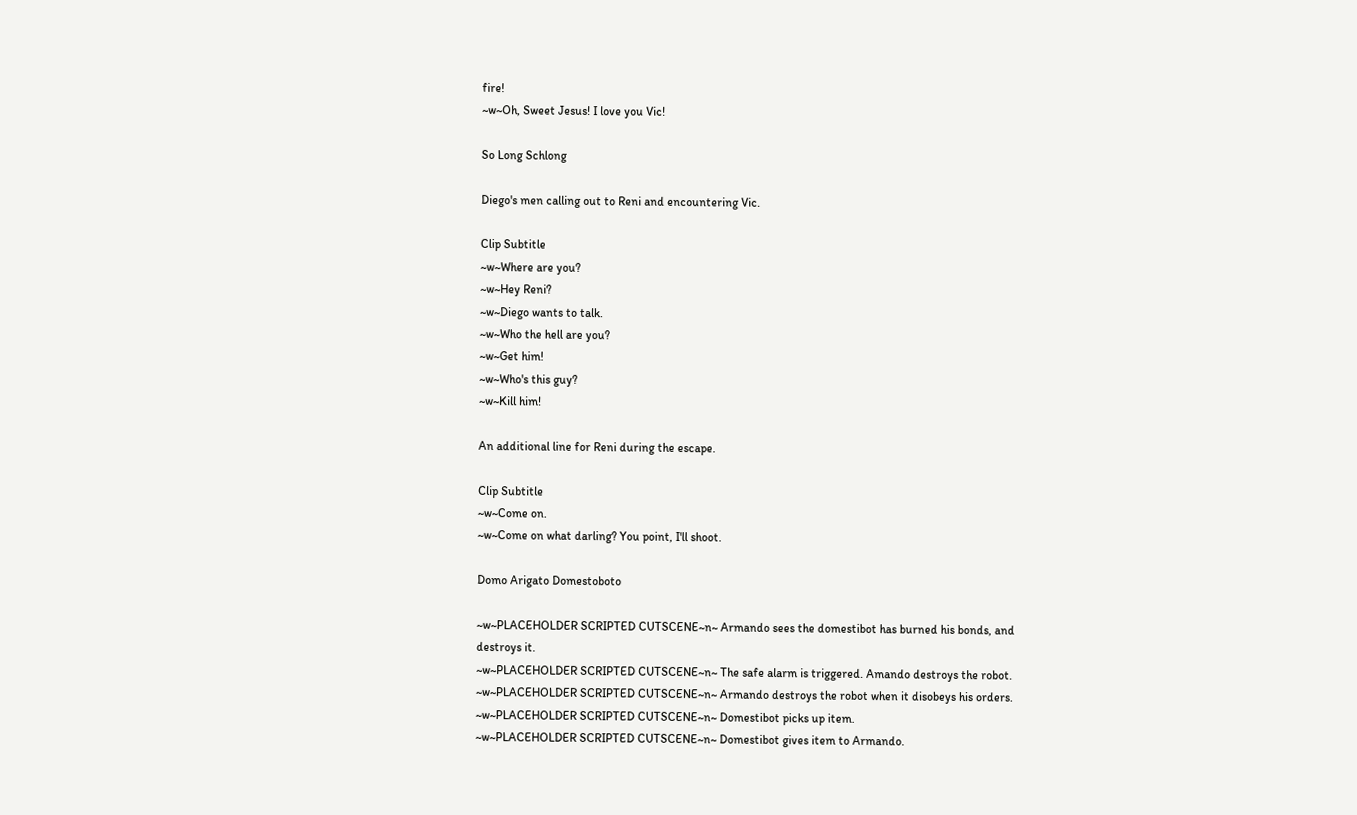fire!
~w~Oh, Sweet Jesus! I love you Vic!

So Long Schlong

Diego's men calling out to Reni and encountering Vic.

Clip Subtitle
~w~Where are you?
~w~Hey Reni?
~w~Diego wants to talk.
~w~Who the hell are you?
~w~Get him!
~w~Who's this guy?
~w~Kill him!

An additional line for Reni during the escape.

Clip Subtitle
~w~Come on.
~w~Come on what darling? You point, I'll shoot.

Domo Arigato Domestoboto

~w~PLACEHOLDER SCRIPTED CUTSCENE~n~ Armando sees the domestibot has burned his bonds, and destroys it.
~w~PLACEHOLDER SCRIPTED CUTSCENE~n~ The safe alarm is triggered. Amando destroys the robot.
~w~PLACEHOLDER SCRIPTED CUTSCENE~n~ Armando destroys the robot when it disobeys his orders.
~w~PLACEHOLDER SCRIPTED CUTSCENE~n~ Domestibot picks up item.
~w~PLACEHOLDER SCRIPTED CUTSCENE~n~ Domestibot gives item to Armando.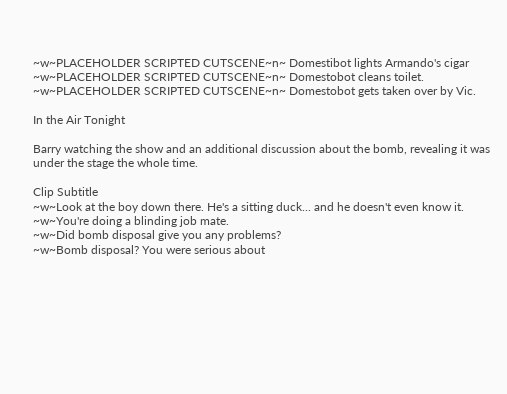~w~PLACEHOLDER SCRIPTED CUTSCENE~n~ Domestibot lights Armando's cigar
~w~PLACEHOLDER SCRIPTED CUTSCENE~n~ Domestobot cleans toilet.
~w~PLACEHOLDER SCRIPTED CUTSCENE~n~ Domestobot gets taken over by Vic.

In the Air Tonight

Barry watching the show and an additional discussion about the bomb, revealing it was under the stage the whole time.

Clip Subtitle
~w~Look at the boy down there. He's a sitting duck... and he doesn't even know it.
~w~You're doing a blinding job mate.
~w~Did bomb disposal give you any problems?
~w~Bomb disposal? You were serious about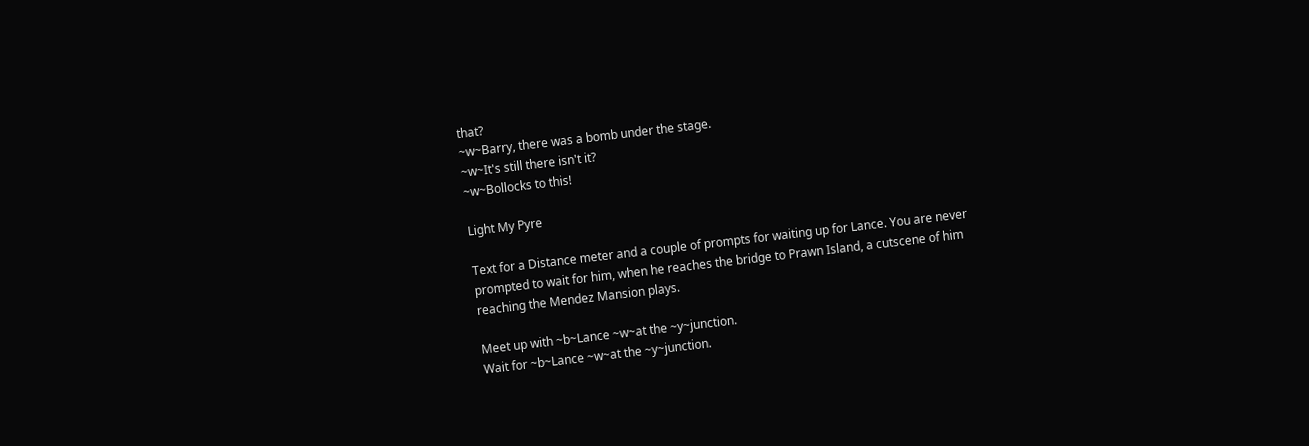that?
~w~Barry, there was a bomb under the stage.
~w~It's still there isn't it?
~w~Bollocks to this!

Light My Pyre

Text for a Distance meter and a couple of prompts for waiting up for Lance. You are never prompted to wait for him, when he reaches the bridge to Prawn Island, a cutscene of him reaching the Mendez Mansion plays.

Meet up with ~b~Lance ~w~at the ~y~junction.
Wait for ~b~Lance ~w~at the ~y~junction.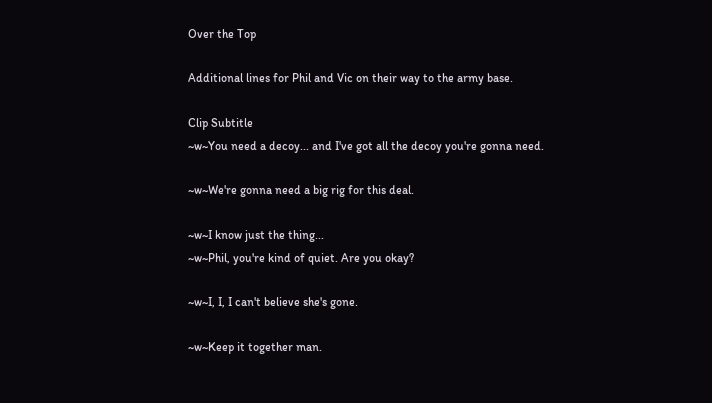Over the Top

Additional lines for Phil and Vic on their way to the army base.

Clip Subtitle
~w~You need a decoy... and I've got all the decoy you're gonna need.

~w~We're gonna need a big rig for this deal.

~w~I know just the thing...
~w~Phil, you're kind of quiet. Are you okay?

~w~I, I, I can't believe she's gone.

~w~Keep it together man.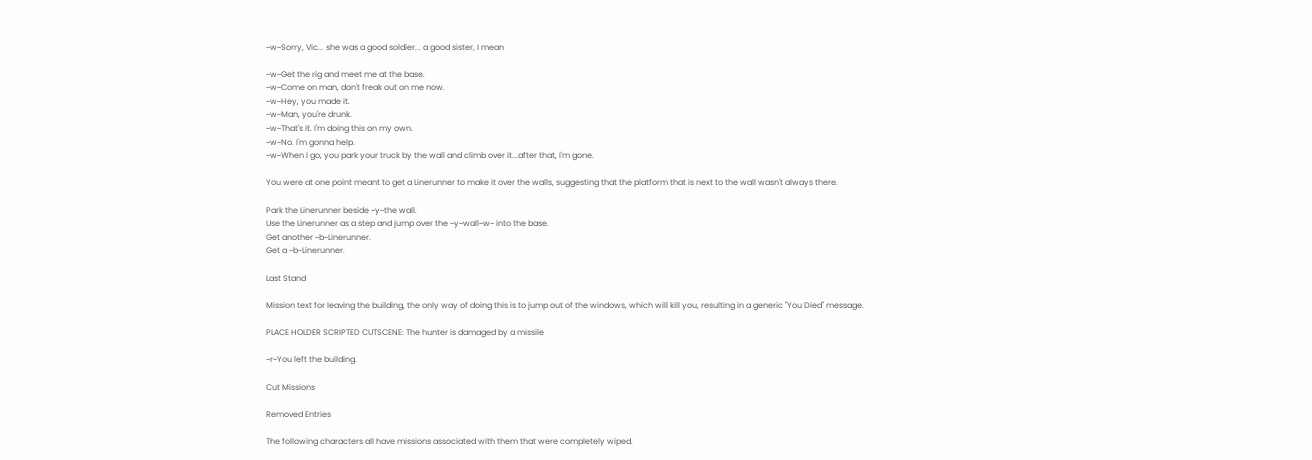~w~Sorry, Vic... she was a good soldier... a good sister, I mean

~w~Get the rig and meet me at the base.
~w~Come on man, don't freak out on me now.
~w~Hey, you made it.
~w~Man, you're drunk.
~w~That's it. I'm doing this on my own.
~w~No. I'm gonna help.
~w~When I go, you park your truck by the wall and climb over it...after that, I'm gone.

You were at one point meant to get a Linerunner to make it over the walls, suggesting that the platform that is next to the wall wasn't always there.

Park the Linerunner beside ~y~the wall.
Use the Linerunner as a step and jump over the ~y~wall~w~ into the base.
Get another ~b~Linerunner.
Get a ~b~Linerunner.

Last Stand

Mission text for leaving the building, the only way of doing this is to jump out of the windows, which will kill you, resulting in a generic "You Died" message.

PLACE HOLDER SCRIPTED CUTSCENE: The hunter is damaged by a missile

~r~You left the building.

Cut Missions

Removed Entries

The following characters all have missions associated with them that were completely wiped.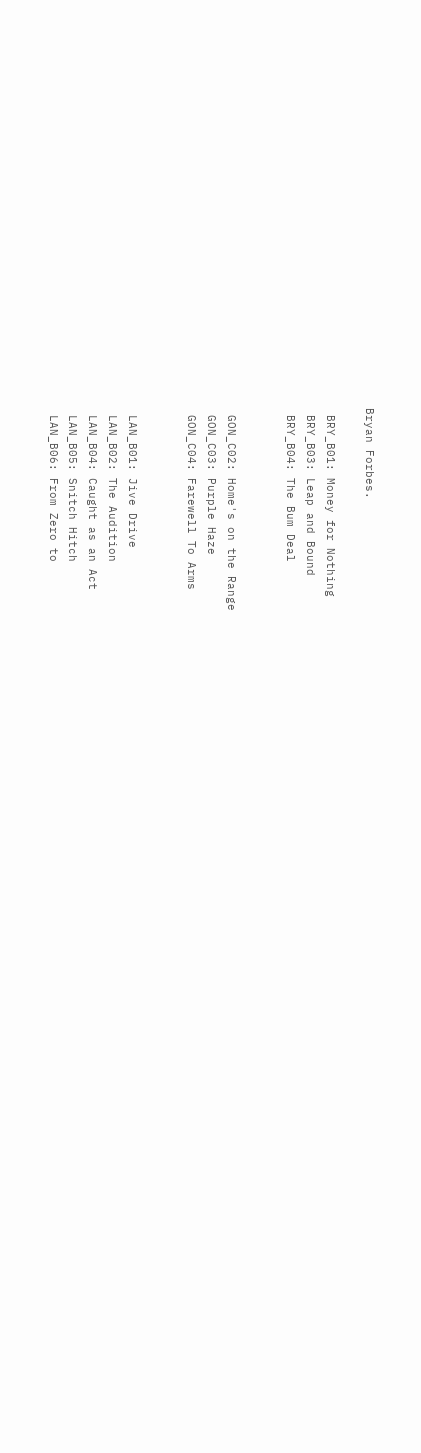Bryan Forbes.

 BRY_B01: Money for Nothing
 BRY_B03: Leap and Bound
 BRY_B04: The Bum Deal


 GON_C02: Home's on the Range
 GON_C03: Purple Haze
 GON_C04: Farewell To Arms


 LAN_B01: Jive Drive
 LAN_B02: The Audition
 LAN_B04: Caught as an Act
 LAN_B05: Snitch Hitch
 LAN_B06: From Zero to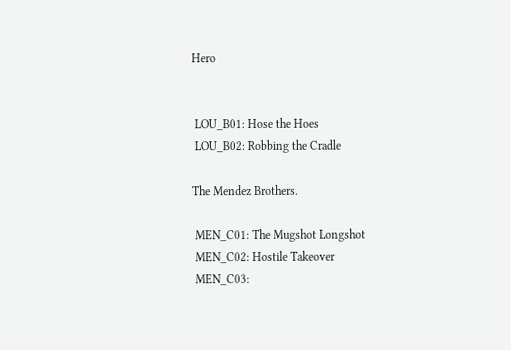Hero


 LOU_B01: Hose the Hoes
 LOU_B02: Robbing the Cradle

The Mendez Brothers.

 MEN_C01: The Mugshot Longshot
 MEN_C02: Hostile Takeover
 MEN_C03: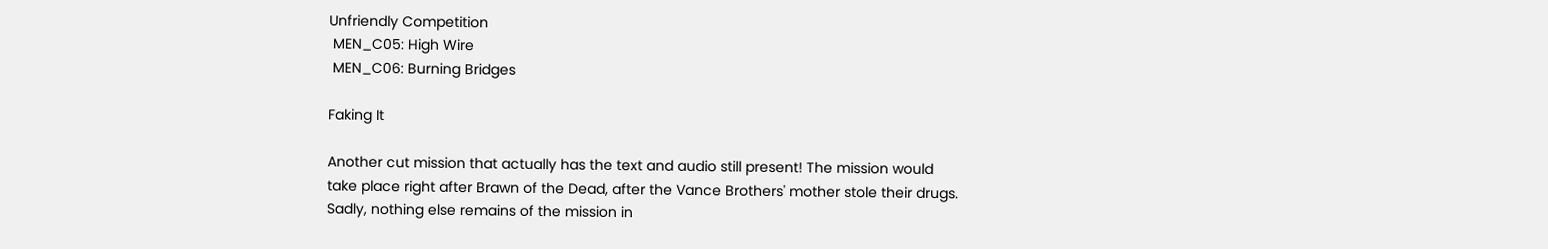Unfriendly Competition
 MEN_C05: High Wire
 MEN_C06: Burning Bridges

Faking It

Another cut mission that actually has the text and audio still present! The mission would take place right after Brawn of the Dead, after the Vance Brothers' mother stole their drugs. Sadly, nothing else remains of the mission in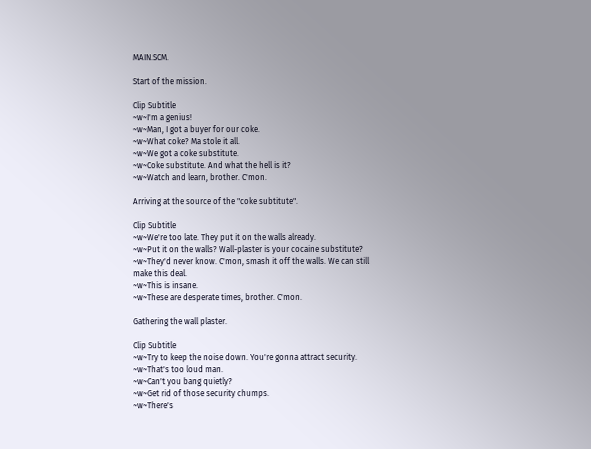MAIN.SCM.

Start of the mission.

Clip Subtitle
~w~I'm a genius!
~w~Man, I got a buyer for our coke.
~w~What coke? Ma stole it all.
~w~We got a coke substitute.
~w~Coke substitute. And what the hell is it?
~w~Watch and learn, brother. C'mon.

Arriving at the source of the "coke subtitute".

Clip Subtitle
~w~We're too late. They put it on the walls already.
~w~Put it on the walls? Wall-plaster is your cocaine substitute?
~w~They'd never know. C'mon, smash it off the walls. We can still make this deal.
~w~This is insane.
~w~These are desperate times, brother. C'mon.

Gathering the wall plaster.

Clip Subtitle
~w~Try to keep the noise down. You're gonna attract security.
~w~That's too loud man.
~w~Can't you bang quietly?
~w~Get rid of those security chumps.
~w~There's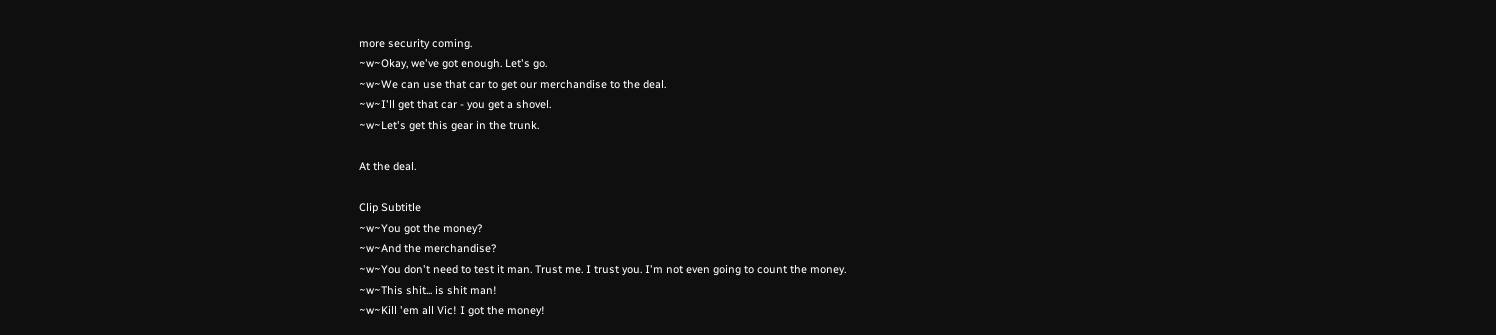more security coming.
~w~Okay, we've got enough. Let's go.
~w~We can use that car to get our merchandise to the deal.
~w~I'll get that car - you get a shovel.
~w~Let's get this gear in the trunk.

At the deal.

Clip Subtitle
~w~You got the money?
~w~And the merchandise?
~w~You don't need to test it man. Trust me. I trust you. I'm not even going to count the money.
~w~This shit... is shit man!
~w~Kill 'em all Vic! I got the money!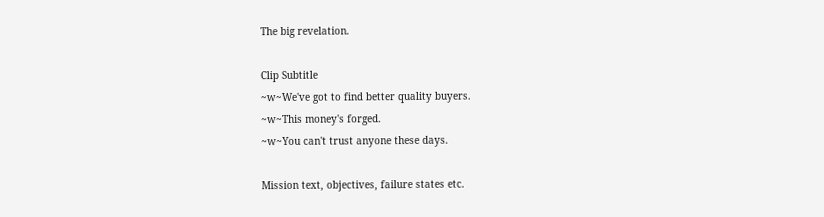The big revelation.

Clip Subtitle
~w~We've got to find better quality buyers.
~w~This money's forged.
~w~You can't trust anyone these days.

Mission text, objectives, failure states etc.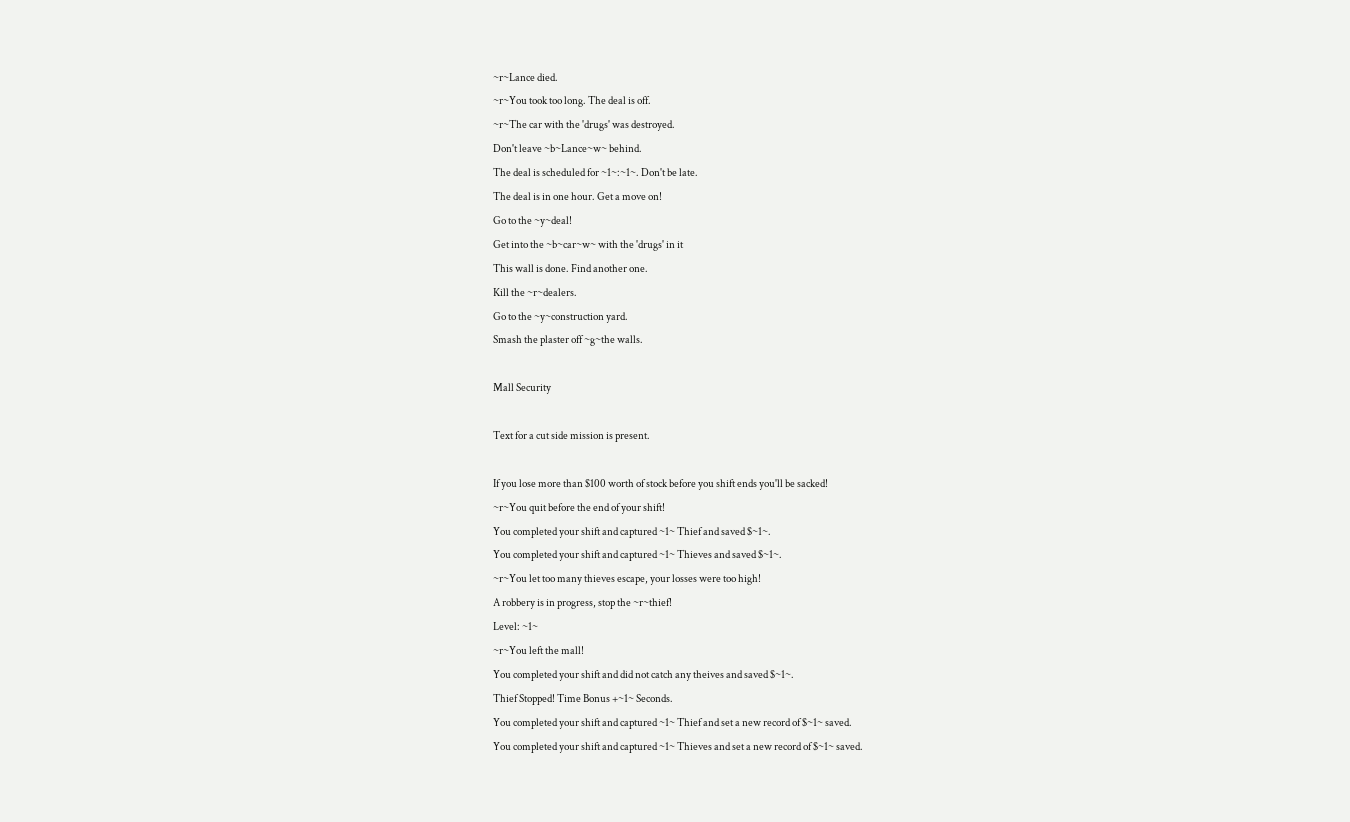~r~Lance died.
~r~You took too long. The deal is off.
~r~The car with the 'drugs' was destroyed.
Don't leave ~b~Lance~w~ behind.
The deal is scheduled for ~1~:~1~. Don't be late.
The deal is in one hour. Get a move on!
Go to the ~y~deal!
Get into the ~b~car~w~ with the 'drugs' in it
This wall is done. Find another one.
Kill the ~r~dealers.
Go to the ~y~construction yard.
Smash the plaster off ~g~the walls.

Mall Security

Text for a cut side mission is present.

If you lose more than $100 worth of stock before you shift ends you'll be sacked!
~r~You quit before the end of your shift!
You completed your shift and captured ~1~ Thief and saved $~1~.
You completed your shift and captured ~1~ Thieves and saved $~1~.
~r~You let too many thieves escape, your losses were too high!
A robbery is in progress, stop the ~r~thief!
Level: ~1~
~r~You left the mall!
You completed your shift and did not catch any theives and saved $~1~.
Thief Stopped! Time Bonus +~1~ Seconds.
You completed your shift and captured ~1~ Thief and set a new record of $~1~ saved.
You completed your shift and captured ~1~ Thieves and set a new record of $~1~ saved.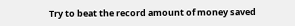Try to beat the record amount of money saved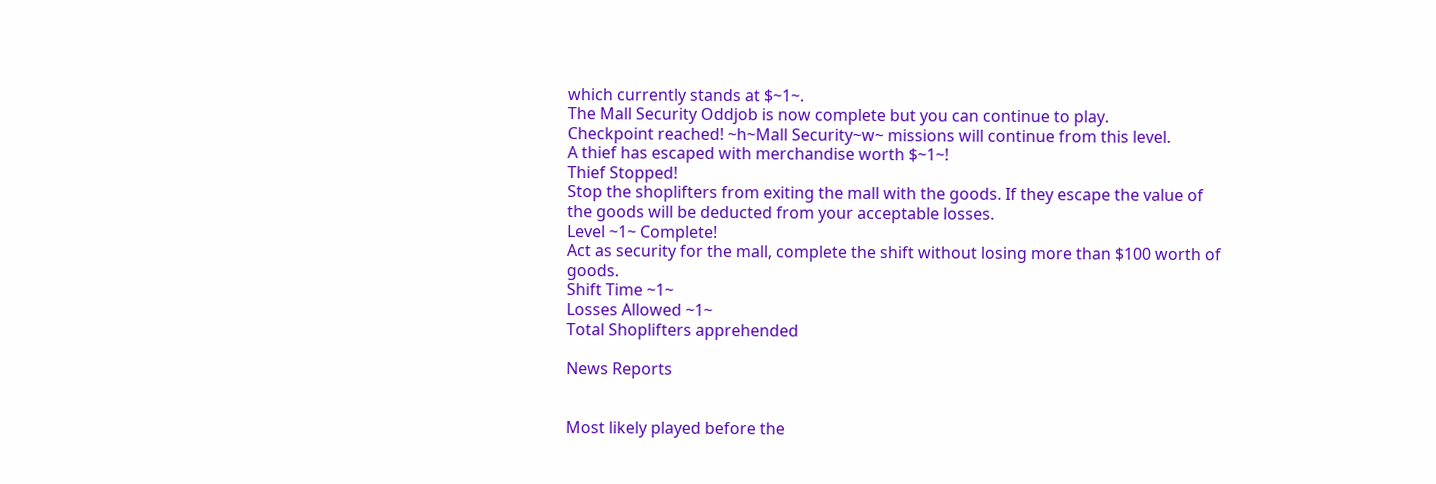which currently stands at $~1~.
The Mall Security Oddjob is now complete but you can continue to play.
Checkpoint reached! ~h~Mall Security~w~ missions will continue from this level.
A thief has escaped with merchandise worth $~1~!
Thief Stopped!
Stop the shoplifters from exiting the mall with the goods. If they escape the value of the goods will be deducted from your acceptable losses.
Level ~1~ Complete!
Act as security for the mall, complete the shift without losing more than $100 worth of goods.
Shift Time ~1~
Losses Allowed ~1~
Total Shoplifters apprehended

News Reports


Most likely played before the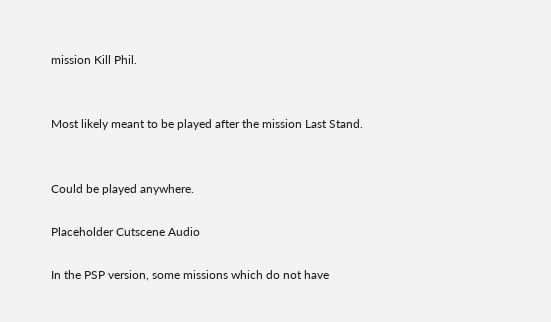mission Kill Phil.


Most likely meant to be played after the mission Last Stand.


Could be played anywhere.

Placeholder Cutscene Audio

In the PSP version, some missions which do not have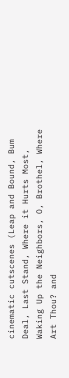cinematic cutscenes (Leap and Bound, Bum Deal, Last Stand, Where it Hurts Most, Waking Up the Neighbors, O, Brothel, Where Art Thou? and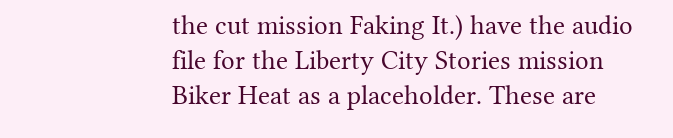the cut mission Faking It.) have the audio file for the Liberty City Stories mission Biker Heat as a placeholder. These are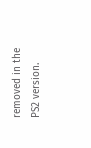removed in the PS2 version.